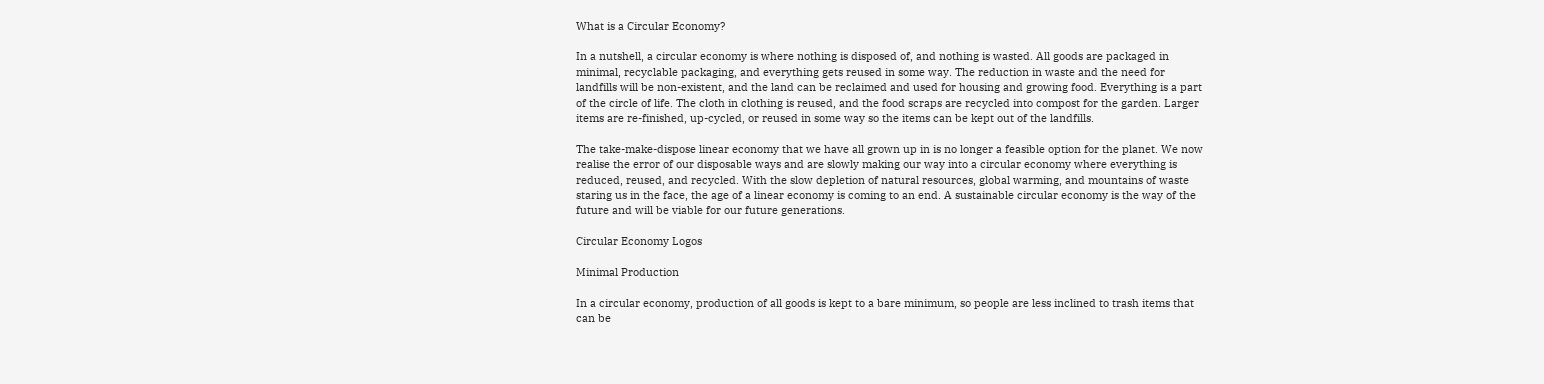What is a Circular Economy?

In a nutshell, a circular economy is where nothing is disposed of, and nothing is wasted. All goods are packaged in minimal, recyclable packaging, and everything gets reused in some way. The reduction in waste and the need for landfills will be non-existent, and the land can be reclaimed and used for housing and growing food. Everything is a part of the circle of life. The cloth in clothing is reused, and the food scraps are recycled into compost for the garden. Larger items are re-finished, up-cycled, or reused in some way so the items can be kept out of the landfills.

The take-make-dispose linear economy that we have all grown up in is no longer a feasible option for the planet. We now realise the error of our disposable ways and are slowly making our way into a circular economy where everything is reduced, reused, and recycled. With the slow depletion of natural resources, global warming, and mountains of waste staring us in the face, the age of a linear economy is coming to an end. A sustainable circular economy is the way of the future and will be viable for our future generations.

Circular Economy Logos

Minimal Production

In a circular economy, production of all goods is kept to a bare minimum, so people are less inclined to trash items that can be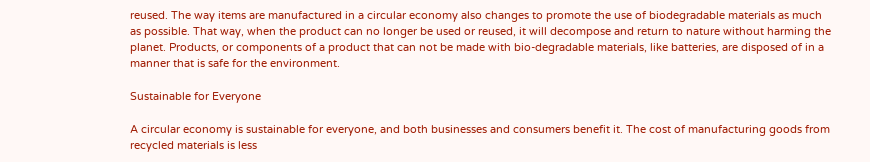reused. The way items are manufactured in a circular economy also changes to promote the use of biodegradable materials as much as possible. That way, when the product can no longer be used or reused, it will decompose and return to nature without harming the planet. Products, or components of a product that can not be made with bio-degradable materials, like batteries, are disposed of in a manner that is safe for the environment.

Sustainable for Everyone

A circular economy is sustainable for everyone, and both businesses and consumers benefit it. The cost of manufacturing goods from recycled materials is less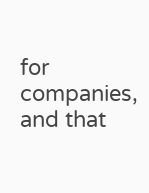for companies, and that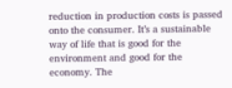reduction in production costs is passed onto the consumer. It’s a sustainable way of life that is good for the environment and good for the economy. The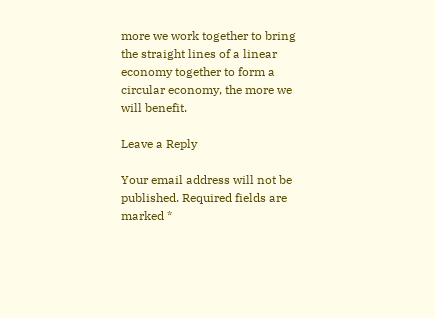more we work together to bring the straight lines of a linear economy together to form a circular economy, the more we will benefit.

Leave a Reply

Your email address will not be published. Required fields are marked *